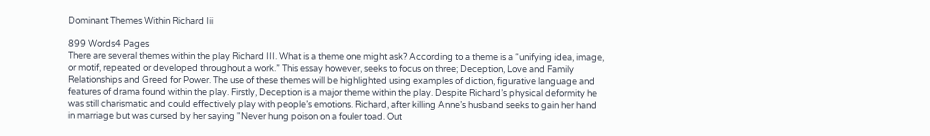Dominant Themes Within Richard Iii

899 Words4 Pages
There are several themes within the play Richard III. What is a theme one might ask? According to a theme is a “unifying idea, image, or motif, repeated or developed throughout a work.” This essay however, seeks to focus on three; Deception, Love and Family Relationships and Greed for Power. The use of these themes will be highlighted using examples of diction, figurative language and features of drama found within the play. Firstly, Deception is a major theme within the play. Despite Richard’s physical deformity he was still charismatic and could effectively play with people’s emotions. Richard, after killing Anne’s husband seeks to gain her hand in marriage but was cursed by her saying "Never hung poison on a fouler toad. Out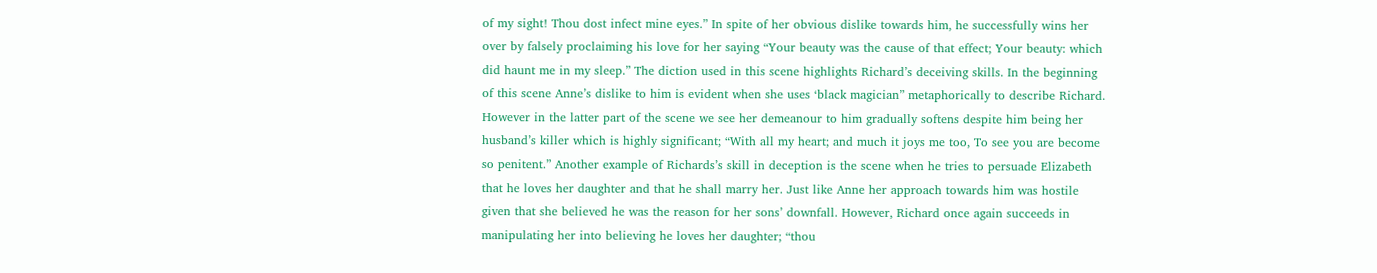of my sight! Thou dost infect mine eyes.” In spite of her obvious dislike towards him, he successfully wins her over by falsely proclaiming his love for her saying “Your beauty was the cause of that effect; Your beauty: which did haunt me in my sleep.” The diction used in this scene highlights Richard’s deceiving skills. In the beginning of this scene Anne’s dislike to him is evident when she uses ‘black magician” metaphorically to describe Richard. However in the latter part of the scene we see her demeanour to him gradually softens despite him being her husband’s killer which is highly significant; “With all my heart; and much it joys me too, To see you are become so penitent.” Another example of Richards’s skill in deception is the scene when he tries to persuade Elizabeth that he loves her daughter and that he shall marry her. Just like Anne her approach towards him was hostile given that she believed he was the reason for her sons’ downfall. However, Richard once again succeeds in manipulating her into believing he loves her daughter; “thou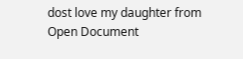dost love my daughter from
Open Document